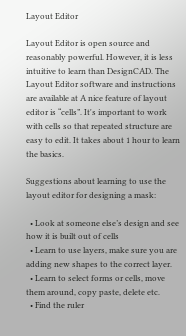Layout Editor

Layout Editor is open source and reasonably powerful. However, it is less intuitive to learn than DesignCAD. The Layout Editor software and instructions are available at A nice feature of layout editor is “cells”. It's important to work with cells so that repeated structure are easy to edit. It takes about 1 hour to learn the basics.

Suggestions about learning to use the layout editor for designing a mask:

  • Look at someone else’s design and see how it is built out of cells
  • Learn to use layers, make sure you are adding new shapes to the correct layer.
  • Learn to select forms or cells, move them around, copy paste, delete etc.
  • Find the ruler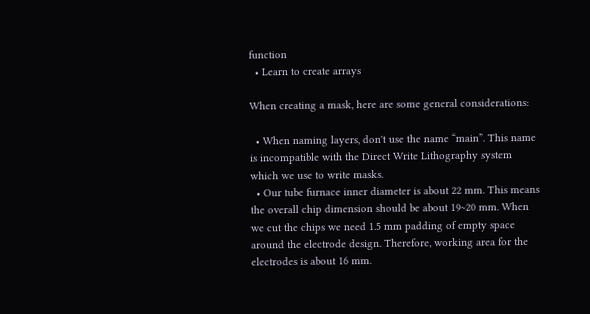function
  • Learn to create arrays

When creating a mask, here are some general considerations:

  • When naming layers, don't use the name “main”. This name is incompatible with the Direct Write Lithography system which we use to write masks.
  • Our tube furnace inner diameter is about 22 mm. This means the overall chip dimension should be about 19~20 mm. When we cut the chips we need 1.5 mm padding of empty space around the electrode design. Therefore, working area for the electrodes is about 16 mm.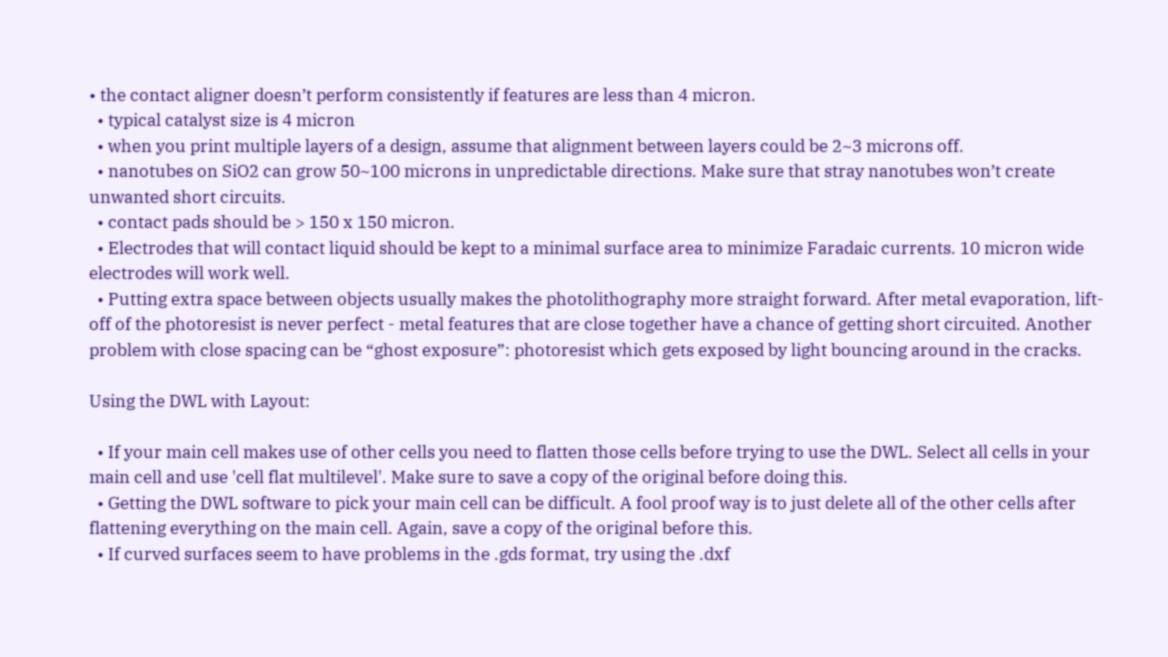• the contact aligner doesn’t perform consistently if features are less than 4 micron.
  • typical catalyst size is 4 micron
  • when you print multiple layers of a design, assume that alignment between layers could be 2~3 microns off.
  • nanotubes on SiO2 can grow 50~100 microns in unpredictable directions. Make sure that stray nanotubes won’t create unwanted short circuits.
  • contact pads should be > 150 x 150 micron.
  • Electrodes that will contact liquid should be kept to a minimal surface area to minimize Faradaic currents. 10 micron wide electrodes will work well.
  • Putting extra space between objects usually makes the photolithography more straight forward. After metal evaporation, lift-off of the photoresist is never perfect - metal features that are close together have a chance of getting short circuited. Another problem with close spacing can be “ghost exposure”: photoresist which gets exposed by light bouncing around in the cracks.

Using the DWL with Layout:

  • If your main cell makes use of other cells you need to flatten those cells before trying to use the DWL. Select all cells in your main cell and use 'cell flat multilevel'. Make sure to save a copy of the original before doing this.
  • Getting the DWL software to pick your main cell can be difficult. A fool proof way is to just delete all of the other cells after flattening everything on the main cell. Again, save a copy of the original before this.
  • If curved surfaces seem to have problems in the .gds format, try using the .dxf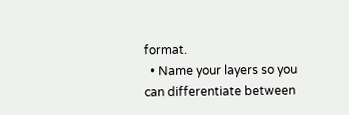format.
  • Name your layers so you can differentiate between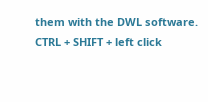them with the DWL software. CTRL + SHIFT + left click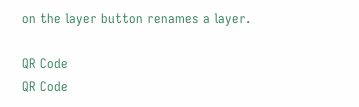on the layer button renames a layer.

QR Code
QR Code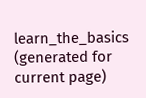learn_the_basics (generated for current page)